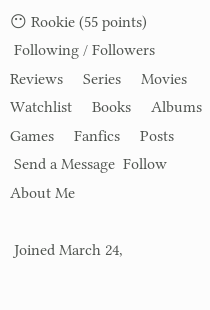😶 Rookie (55 points)
 Following / Followers     Reviews     Series     Movies     Watchlist     Books     Albums     Games     Fanfics     Posts
 Send a Message  Follow
About Me

 Joined March 24,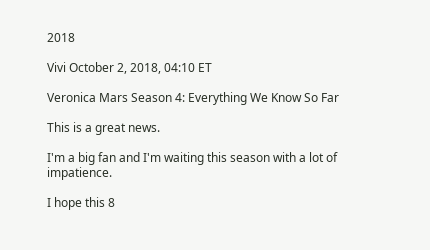2018

Vivi October 2, 2018, 04:10 ET

Veronica Mars Season 4: Everything We Know So Far

This is a great news.

I'm a big fan and I'm waiting this season with a lot of impatience.

I hope this 8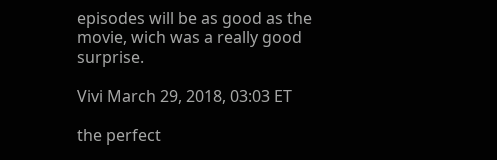episodes will be as good as the movie, wich was a really good surprise.

Vivi March 29, 2018, 03:03 ET

the perfect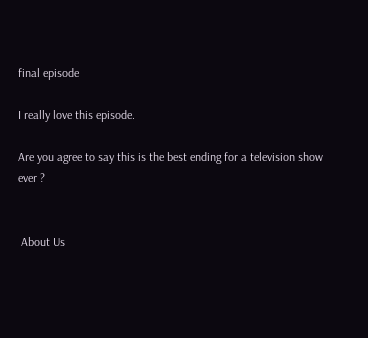final episode

I really love this episode.

Are you agree to say this is the best ending for a television show ever ?


 About Us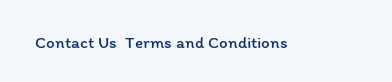Contact Us  Terms and Conditions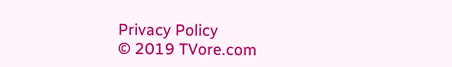Privacy Policy
© 2019 TVore.com